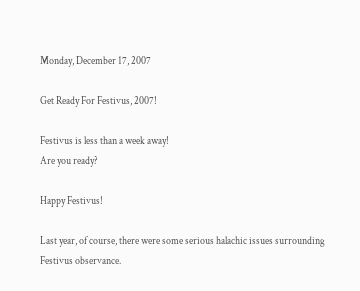Monday, December 17, 2007

Get Ready For Festivus, 2007!

Festivus is less than a week away!
Are you ready?

Happy Festivus!

Last year, of course, there were some serious halachic issues surrounding Festivus observance.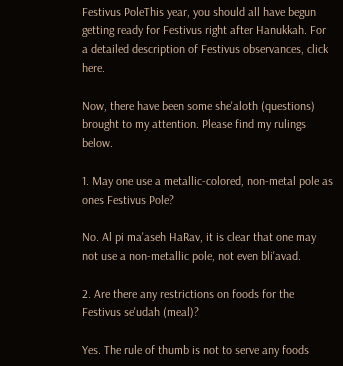Festivus PoleThis year, you should all have begun getting ready for Festivus right after Hanukkah. For a detailed description of Festivus observances, click here.

Now, there have been some she'aloth (questions) brought to my attention. Please find my rulings below.

1. May one use a metallic-colored, non-metal pole as ones Festivus Pole?

No. Al pi ma'aseh HaRav, it is clear that one may not use a non-metallic pole, not even bli'avad.

2. Are there any restrictions on foods for the Festivus se'udah (meal)?

Yes. The rule of thumb is not to serve any foods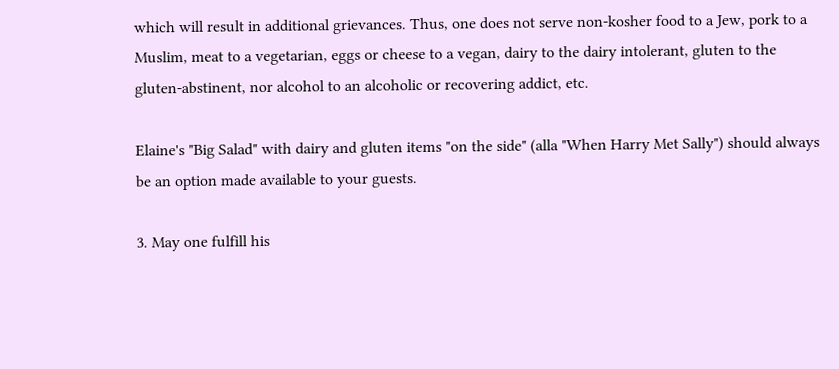which will result in additional grievances. Thus, one does not serve non-kosher food to a Jew, pork to a Muslim, meat to a vegetarian, eggs or cheese to a vegan, dairy to the dairy intolerant, gluten to the gluten-abstinent, nor alcohol to an alcoholic or recovering addict, etc.

Elaine's "Big Salad" with dairy and gluten items "on the side" (alla "When Harry Met Sally") should always be an option made available to your guests.

3. May one fulfill his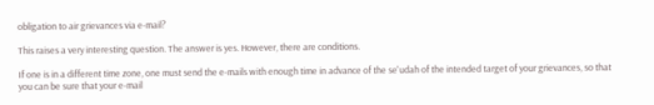obligation to air grievances via e-mail?

This raises a very interesting question. The answer is yes. However, there are conditions.

If one is in a different time zone, one must send the e-mails with enough time in advance of the se'udah of the intended target of your grievances, so that you can be sure that your e-mail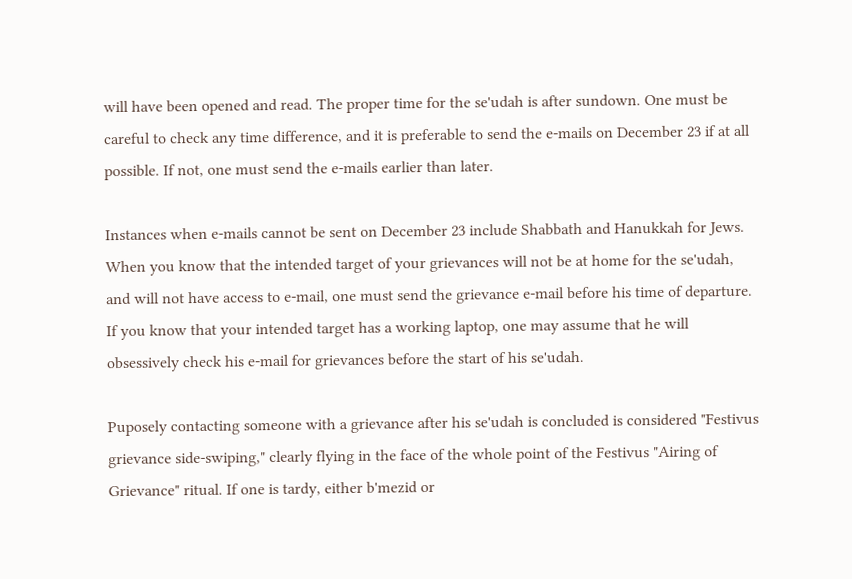will have been opened and read. The proper time for the se'udah is after sundown. One must be careful to check any time difference, and it is preferable to send the e-mails on December 23 if at all possible. If not, one must send the e-mails earlier than later.

Instances when e-mails cannot be sent on December 23 include Shabbath and Hanukkah for Jews. When you know that the intended target of your grievances will not be at home for the se'udah, and will not have access to e-mail, one must send the grievance e-mail before his time of departure. If you know that your intended target has a working laptop, one may assume that he will obsessively check his e-mail for grievances before the start of his se'udah.

Puposely contacting someone with a grievance after his se'udah is concluded is considered "Festivus grievance side-swiping," clearly flying in the face of the whole point of the Festivus "Airing of Grievance" ritual. If one is tardy, either b'mezid or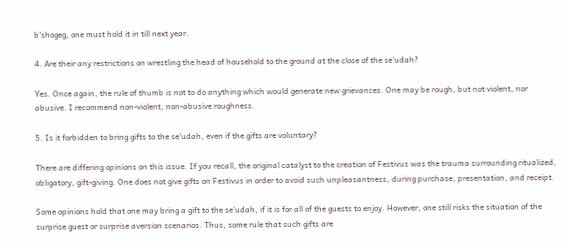b'shogeg, one must hold it in till next year.

4. Are their any restrictions on wrestling the head of household to the ground at the close of the se'udah?

Yes. Once again, the rule of thumb is not to do anything which would generate new grievances. One may be rough, but not violent, nor abusive. I recommend non-violent, non-abusive roughness.

5. Is it forbidden to bring gifts to the se'udah, even if the gifts are voluntary?

There are differing opinions on this issue. If you recall, the original catalyst to the creation of Festivus was the trauma surrounding ritualized, obligatory, gift-giving. One does not give gifts on Festivus in order to avoid such unpleasantness, during purchase, presentation, and receipt.

Some opinions hold that one may bring a gift to the se'udah, if it is for all of the guests to enjoy. However, one still risks the situation of the surprise guest or surprise aversion scenarios. Thus, some rule that such gifts are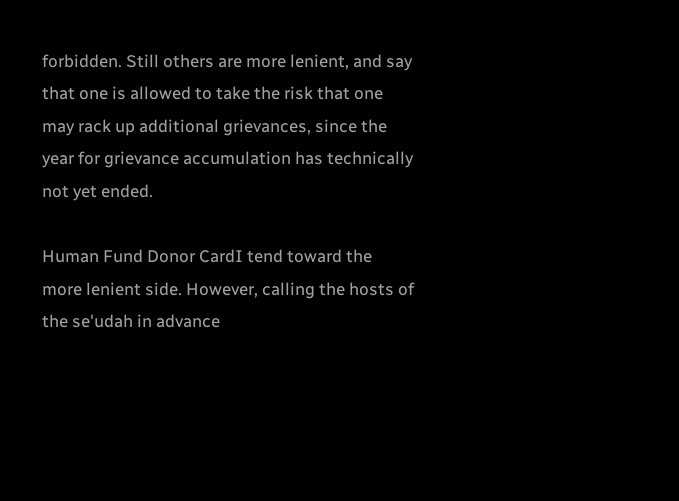forbidden. Still others are more lenient, and say that one is allowed to take the risk that one may rack up additional grievances, since the year for grievance accumulation has technically not yet ended.

Human Fund Donor CardI tend toward the more lenient side. However, calling the hosts of the se'udah in advance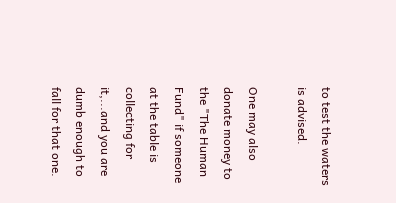to test the waters is advised.

One may also donate money to the "The Human Fund" if someone at the table is collecting for it,...and you are dumb enough to fall for that one.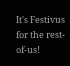It's Festivus for the rest-of-us!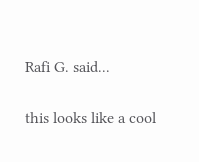Rafi G. said...

this looks like a cool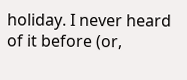holiday. I never heard of it before (or,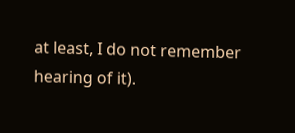at least, I do not remember hearing of it).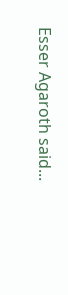Esser Agaroth said...